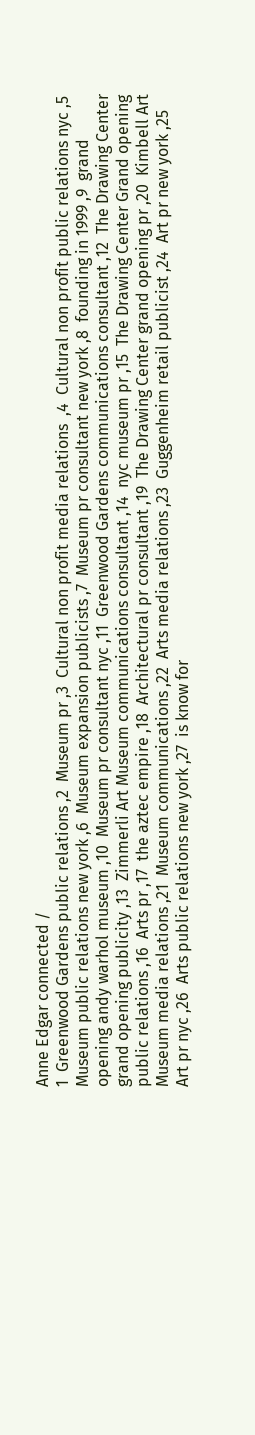Anne Edgar connected /
1  Greenwood Gardens public relations ,2  Museum pr ,3  Cultural non profit media relations  ,4  Cultural non profit public relations nyc ,5  Museum public relations new york ,6  Museum expansion publicists ,7  Museum pr consultant new york ,8  founding in 1999 ,9  grand opening andy warhol museum ,10  Museum pr consultant nyc ,11  Greenwood Gardens communications consultant ,12  The Drawing Center grand opening publicity ,13  Zimmerli Art Museum communications consultant ,14  nyc museum pr ,15  The Drawing Center Grand opening public relations ,16  Arts pr ,17  the aztec empire ,18  Architectural pr consultant ,19  The Drawing Center grand opening pr ,20  Kimbell Art Museum media relations ,21  Museum communications ,22  Arts media relations ,23  Guggenheim retail publicist ,24  Art pr new york ,25  Art pr nyc ,26  Arts public relations new york ,27  is know for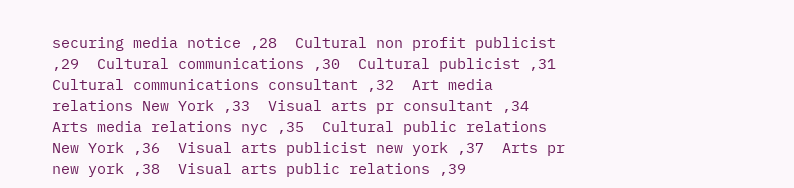securing media notice ,28  Cultural non profit publicist ,29  Cultural communications ,30  Cultural publicist ,31  Cultural communications consultant ,32  Art media relations New York ,33  Visual arts pr consultant ,34  Arts media relations nyc ,35  Cultural public relations New York ,36  Visual arts publicist new york ,37  Arts pr new york ,38  Visual arts public relations ,39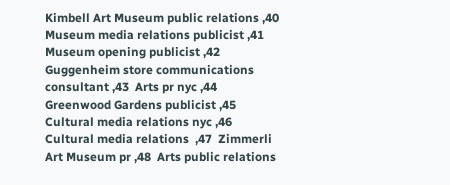Kimbell Art Museum public relations ,40  Museum media relations publicist ,41  Museum opening publicist ,42  Guggenheim store communications consultant ,43  Arts pr nyc ,44  Greenwood Gardens publicist ,45  Cultural media relations nyc ,46  Cultural media relations  ,47  Zimmerli Art Museum pr ,48  Arts public relations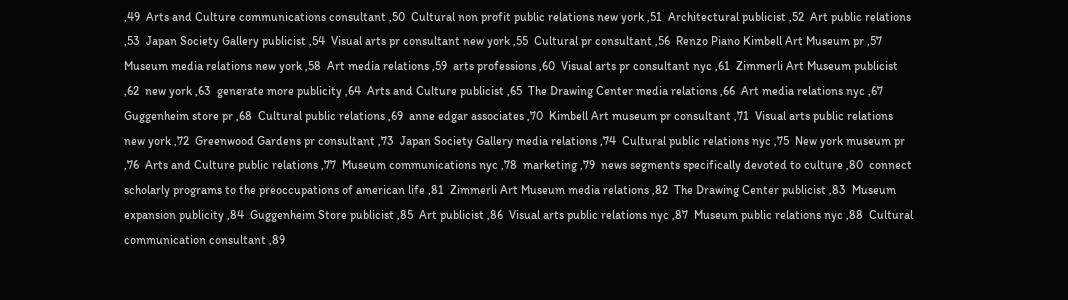,49  Arts and Culture communications consultant ,50  Cultural non profit public relations new york ,51  Architectural publicist ,52  Art public relations ,53  Japan Society Gallery publicist ,54  Visual arts pr consultant new york ,55  Cultural pr consultant ,56  Renzo Piano Kimbell Art Museum pr ,57  Museum media relations new york ,58  Art media relations ,59  arts professions ,60  Visual arts pr consultant nyc ,61  Zimmerli Art Museum publicist ,62  new york ,63  generate more publicity ,64  Arts and Culture publicist ,65  The Drawing Center media relations ,66  Art media relations nyc ,67  Guggenheim store pr ,68  Cultural public relations ,69  anne edgar associates ,70  Kimbell Art museum pr consultant ,71  Visual arts public relations new york ,72  Greenwood Gardens pr consultant ,73  Japan Society Gallery media relations ,74  Cultural public relations nyc ,75  New york museum pr ,76  Arts and Culture public relations ,77  Museum communications nyc ,78  marketing ,79  news segments specifically devoted to culture ,80  connect scholarly programs to the preoccupations of american life ,81  Zimmerli Art Museum media relations ,82  The Drawing Center publicist ,83  Museum expansion publicity ,84  Guggenheim Store publicist ,85  Art publicist ,86  Visual arts public relations nyc ,87  Museum public relations nyc ,88  Cultural communication consultant ,89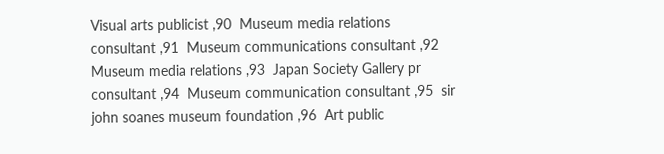Visual arts publicist ,90  Museum media relations consultant ,91  Museum communications consultant ,92  Museum media relations ,93  Japan Society Gallery pr consultant ,94  Museum communication consultant ,95  sir john soanes museum foundation ,96  Art public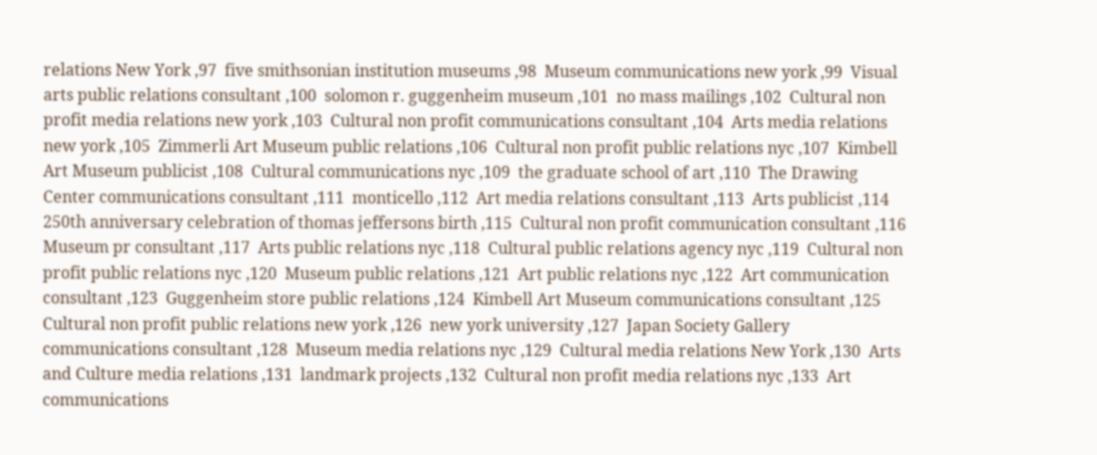relations New York ,97  five smithsonian institution museums ,98  Museum communications new york ,99  Visual arts public relations consultant ,100  solomon r. guggenheim museum ,101  no mass mailings ,102  Cultural non profit media relations new york ,103  Cultural non profit communications consultant ,104  Arts media relations new york ,105  Zimmerli Art Museum public relations ,106  Cultural non profit public relations nyc ,107  Kimbell Art Museum publicist ,108  Cultural communications nyc ,109  the graduate school of art ,110  The Drawing Center communications consultant ,111  monticello ,112  Art media relations consultant ,113  Arts publicist ,114  250th anniversary celebration of thomas jeffersons birth ,115  Cultural non profit communication consultant ,116  Museum pr consultant ,117  Arts public relations nyc ,118  Cultural public relations agency nyc ,119  Cultural non profit public relations nyc ,120  Museum public relations ,121  Art public relations nyc ,122  Art communication consultant ,123  Guggenheim store public relations ,124  Kimbell Art Museum communications consultant ,125  Cultural non profit public relations new york ,126  new york university ,127  Japan Society Gallery communications consultant ,128  Museum media relations nyc ,129  Cultural media relations New York ,130  Arts and Culture media relations ,131  landmark projects ,132  Cultural non profit media relations nyc ,133  Art communications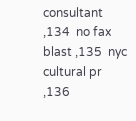consultant ,134  no fax blast ,135  nyc cultural pr ,136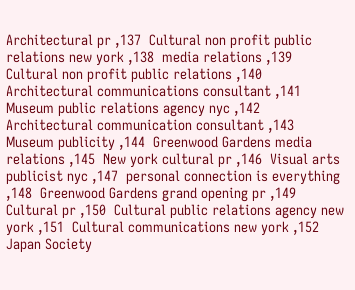Architectural pr ,137  Cultural non profit public relations new york ,138  media relations ,139  Cultural non profit public relations ,140  Architectural communications consultant ,141  Museum public relations agency nyc ,142  Architectural communication consultant ,143  Museum publicity ,144  Greenwood Gardens media relations ,145  New york cultural pr ,146  Visual arts publicist nyc ,147  personal connection is everything ,148  Greenwood Gardens grand opening pr ,149  Cultural pr ,150  Cultural public relations agency new york ,151  Cultural communications new york ,152  Japan Society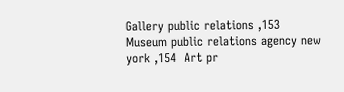Gallery public relations ,153  Museum public relations agency new york ,154  Art pr